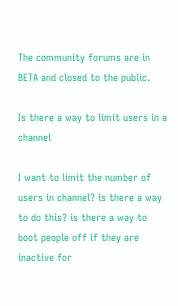The community forums are in BETA and closed to the public.

Is there a way to limit users in a channel

I want to limit the number of users in channel? is there a way to do this? is there a way to boot people off if they are inactive for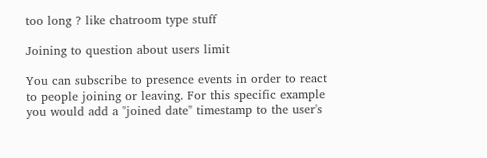too long ? like chatroom type stuff

Joining to question about users limit

You can subscribe to presence events in order to react to people joining or leaving. For this specific example you would add a "joined date" timestamp to the user's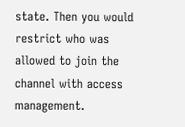state. Then you would restrict who was allowed to join the channel with access management.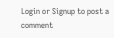Login or Signup to post a comment